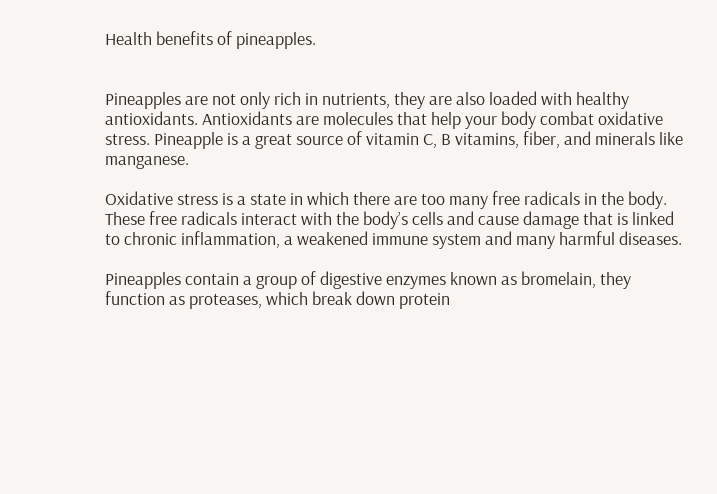Health benefits of pineapples.


Pineapples are not only rich in nutrients, they are also loaded with healthy antioxidants. Antioxidants are molecules that help your body combat oxidative stress. Pineapple is a great source of vitamin C, B vitamins, fiber, and minerals like manganese.

Oxidative stress is a state in which there are too many free radicals in the body. These free radicals interact with the body’s cells and cause damage that is linked to chronic inflammation, a weakened immune system and many harmful diseases.

Pineapples contain a group of digestive enzymes known as bromelain, they function as proteases, which break down protein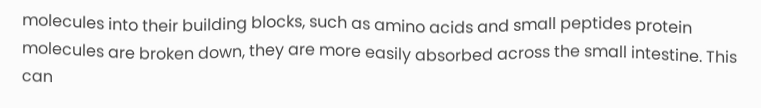molecules into their building blocks, such as amino acids and small peptides protein molecules are broken down, they are more easily absorbed across the small intestine. This can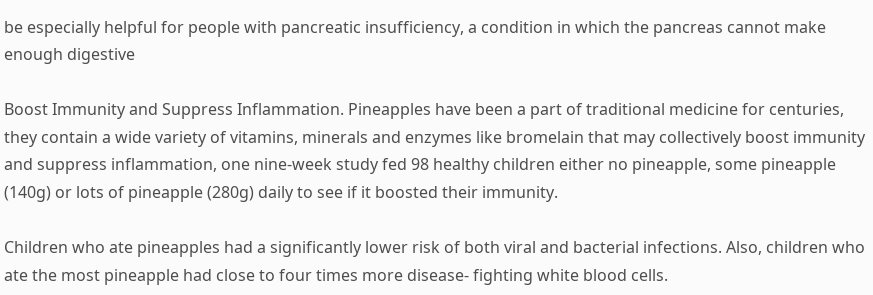be especially helpful for people with pancreatic insufficiency, a condition in which the pancreas cannot make enough digestive

Boost Immunity and Suppress Inflammation. Pineapples have been a part of traditional medicine for centuries, they contain a wide variety of vitamins, minerals and enzymes like bromelain that may collectively boost immunity and suppress inflammation, one nine-week study fed 98 healthy children either no pineapple, some pineapple (140g) or lots of pineapple (280g) daily to see if it boosted their immunity.

Children who ate pineapples had a significantly lower risk of both viral and bacterial infections. Also, children who ate the most pineapple had close to four times more disease- fighting white blood cells.